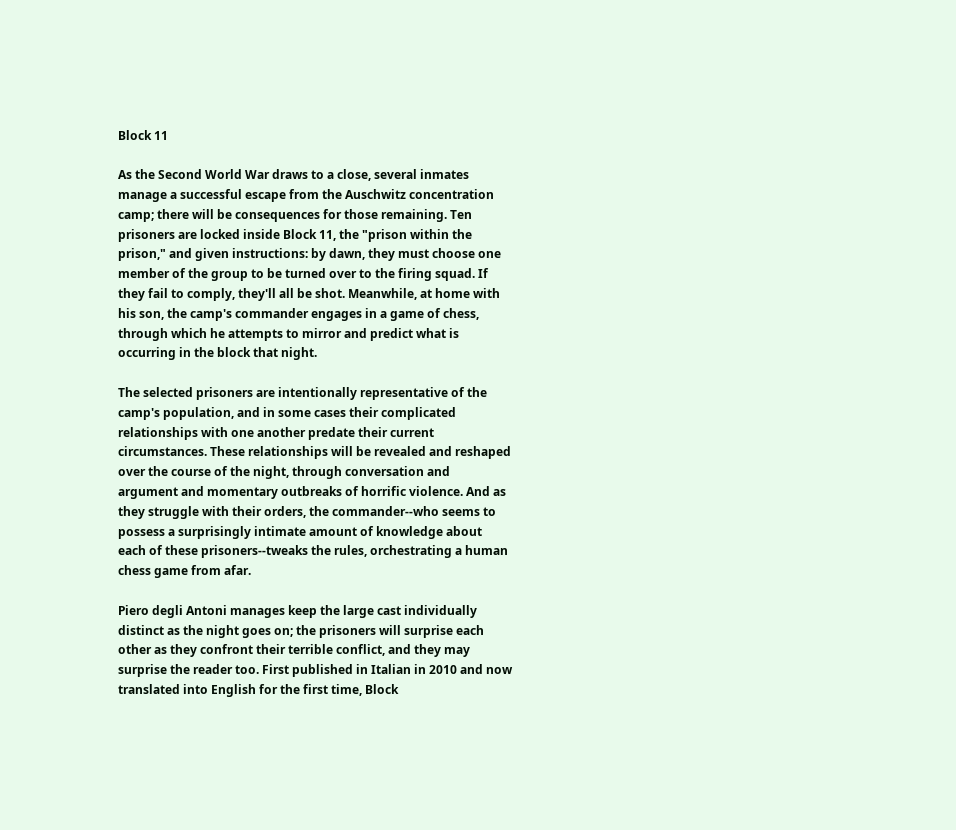Block 11

As the Second World War draws to a close, several inmates manage a successful escape from the Auschwitz concentration camp; there will be consequences for those remaining. Ten prisoners are locked inside Block 11, the "prison within the prison," and given instructions: by dawn, they must choose one member of the group to be turned over to the firing squad. If they fail to comply, they'll all be shot. Meanwhile, at home with his son, the camp's commander engages in a game of chess, through which he attempts to mirror and predict what is occurring in the block that night.

The selected prisoners are intentionally representative of the camp's population, and in some cases their complicated relationships with one another predate their current circumstances. These relationships will be revealed and reshaped over the course of the night, through conversation and argument and momentary outbreaks of horrific violence. And as they struggle with their orders, the commander--who seems to possess a surprisingly intimate amount of knowledge about each of these prisoners--tweaks the rules, orchestrating a human chess game from afar.

Piero degli Antoni manages keep the large cast individually distinct as the night goes on; the prisoners will surprise each other as they confront their terrible conflict, and they may surprise the reader too. First published in Italian in 2010 and now translated into English for the first time, Block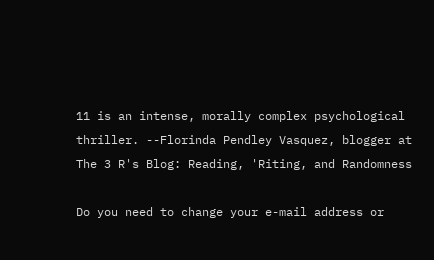11 is an intense, morally complex psychological thriller. --Florinda Pendley Vasquez, blogger at The 3 R's Blog: Reading, 'Riting, and Randomness

Do you need to change your e-mail address or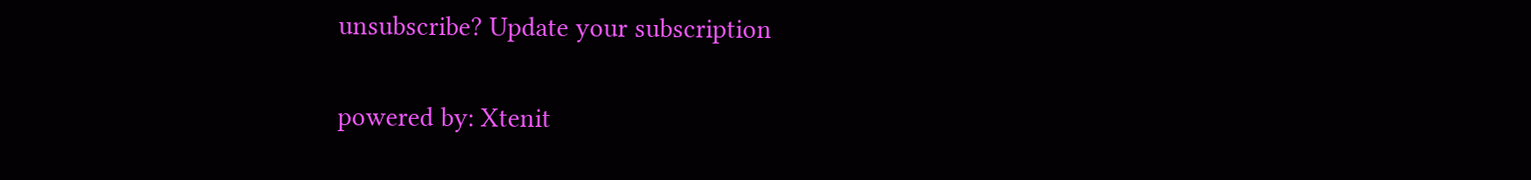unsubscribe? Update your subscription

powered by: Xtenit